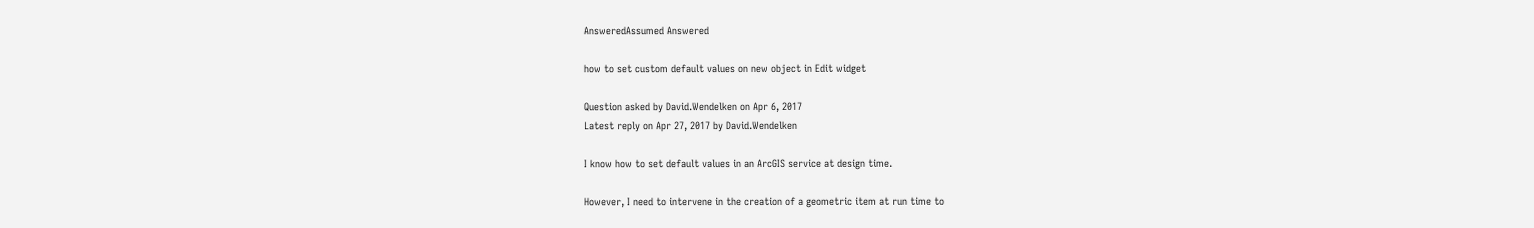AnsweredAssumed Answered

how to set custom default values on new object in Edit widget

Question asked by David.Wendelken on Apr 6, 2017
Latest reply on Apr 27, 2017 by David.Wendelken

I know how to set default values in an ArcGIS service at design time.

However, I need to intervene in the creation of a geometric item at run time to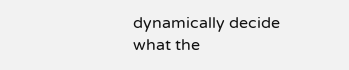dynamically decide what the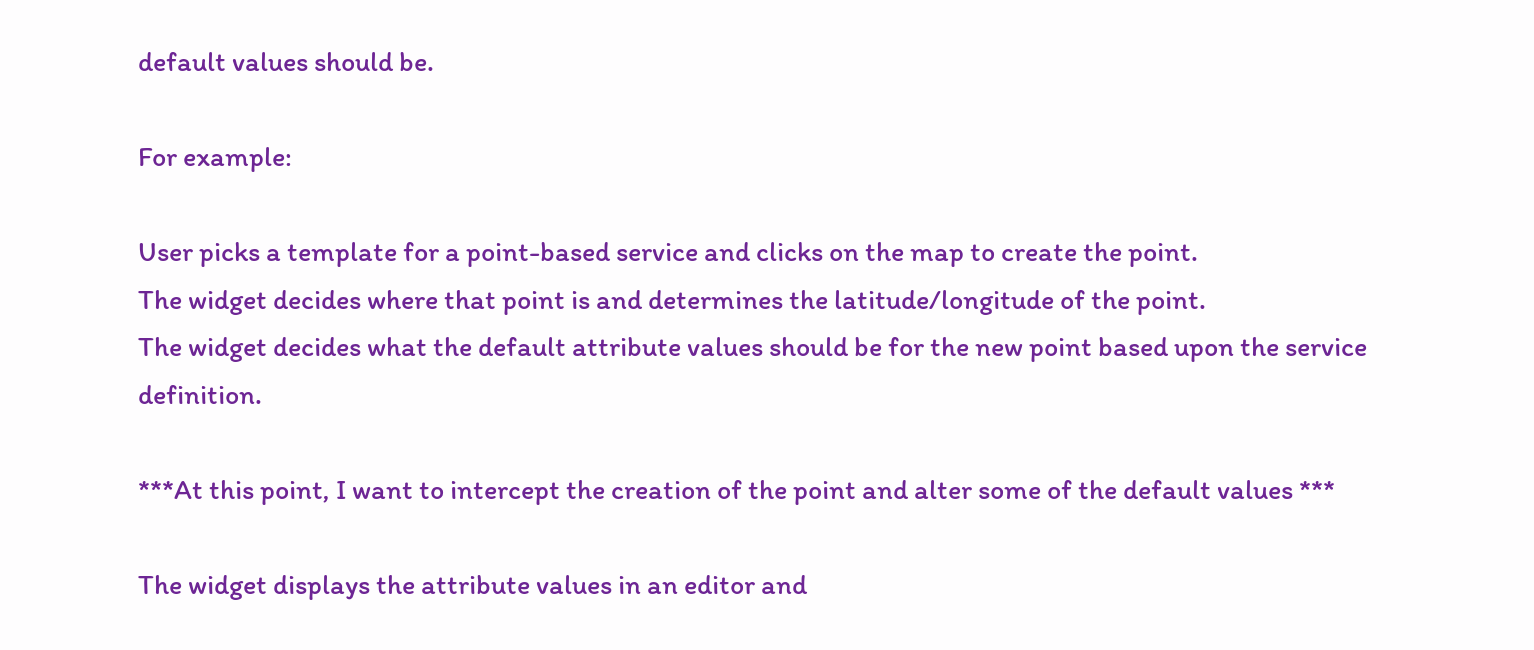default values should be.

For example:

User picks a template for a point-based service and clicks on the map to create the point.
The widget decides where that point is and determines the latitude/longitude of the point.
The widget decides what the default attribute values should be for the new point based upon the service definition.

***At this point, I want to intercept the creation of the point and alter some of the default values ***

The widget displays the attribute values in an editor and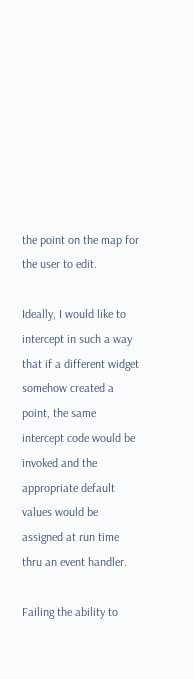the point on the map for the user to edit.

Ideally, I would like to intercept in such a way that if a different widget somehow created a point, the same intercept code would be invoked and the appropriate default values would be assigned at run time thru an event handler.

Failing the ability to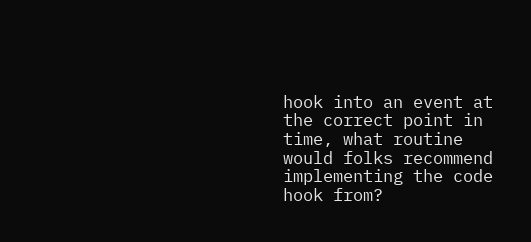hook into an event at the correct point in time, what routine would folks recommend implementing the code hook from?